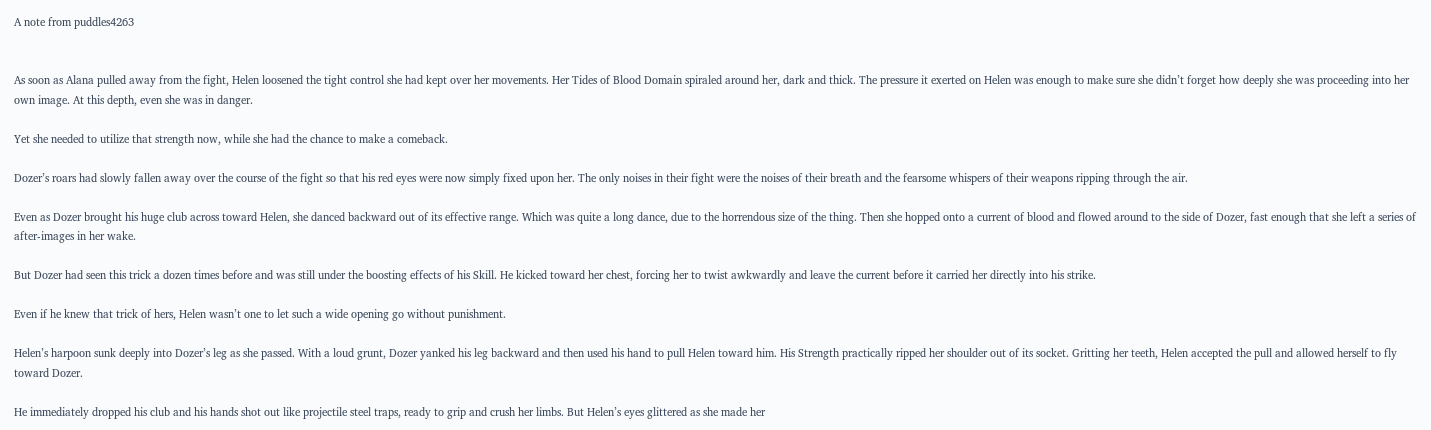A note from puddles4263


As soon as Alana pulled away from the fight, Helen loosened the tight control she had kept over her movements. Her Tides of Blood Domain spiraled around her, dark and thick. The pressure it exerted on Helen was enough to make sure she didn’t forget how deeply she was proceeding into her own image. At this depth, even she was in danger.

Yet she needed to utilize that strength now, while she had the chance to make a comeback.

Dozer’s roars had slowly fallen away over the course of the fight so that his red eyes were now simply fixed upon her. The only noises in their fight were the noises of their breath and the fearsome whispers of their weapons ripping through the air.

Even as Dozer brought his huge club across toward Helen, she danced backward out of its effective range. Which was quite a long dance, due to the horrendous size of the thing. Then she hopped onto a current of blood and flowed around to the side of Dozer, fast enough that she left a series of after-images in her wake.

But Dozer had seen this trick a dozen times before and was still under the boosting effects of his Skill. He kicked toward her chest, forcing her to twist awkwardly and leave the current before it carried her directly into his strike.

Even if he knew that trick of hers, Helen wasn’t one to let such a wide opening go without punishment.

Helen’s harpoon sunk deeply into Dozer’s leg as she passed. With a loud grunt, Dozer yanked his leg backward and then used his hand to pull Helen toward him. His Strength practically ripped her shoulder out of its socket. Gritting her teeth, Helen accepted the pull and allowed herself to fly toward Dozer.

He immediately dropped his club and his hands shot out like projectile steel traps, ready to grip and crush her limbs. But Helen’s eyes glittered as she made her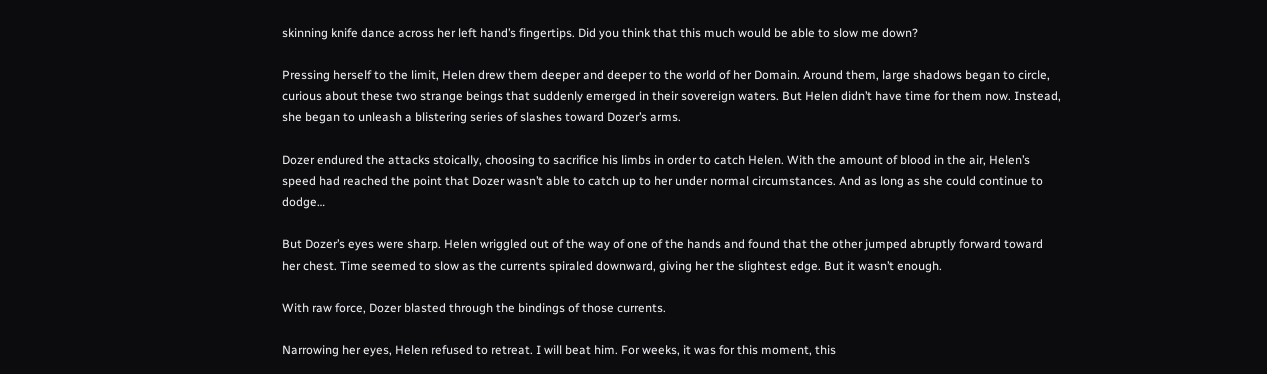skinning knife dance across her left hand’s fingertips. Did you think that this much would be able to slow me down?

Pressing herself to the limit, Helen drew them deeper and deeper to the world of her Domain. Around them, large shadows began to circle, curious about these two strange beings that suddenly emerged in their sovereign waters. But Helen didn’t have time for them now. Instead, she began to unleash a blistering series of slashes toward Dozer’s arms.

Dozer endured the attacks stoically, choosing to sacrifice his limbs in order to catch Helen. With the amount of blood in the air, Helen’s speed had reached the point that Dozer wasn’t able to catch up to her under normal circumstances. And as long as she could continue to dodge…

But Dozer’s eyes were sharp. Helen wriggled out of the way of one of the hands and found that the other jumped abruptly forward toward her chest. Time seemed to slow as the currents spiraled downward, giving her the slightest edge. But it wasn’t enough.

With raw force, Dozer blasted through the bindings of those currents.

Narrowing her eyes, Helen refused to retreat. I will beat him. For weeks, it was for this moment, this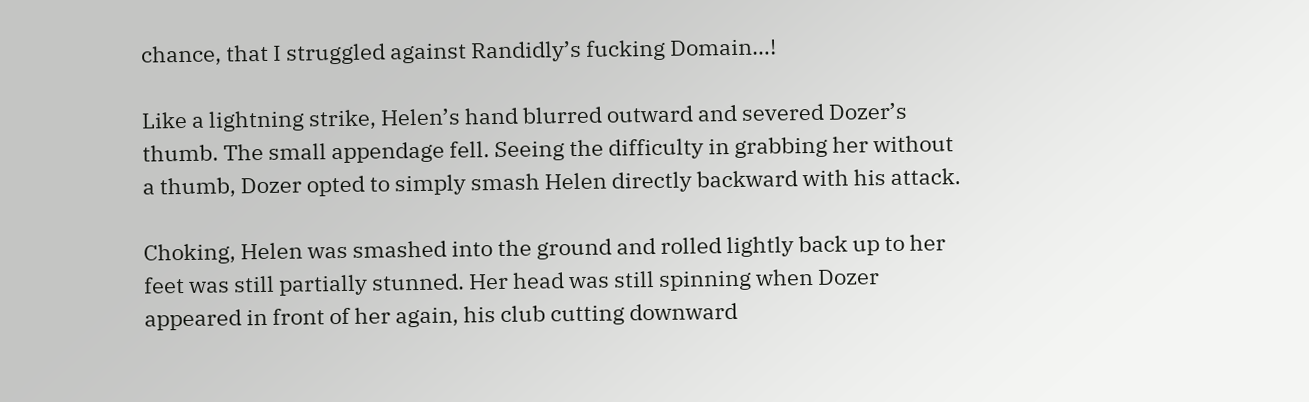chance, that I struggled against Randidly’s fucking Domain…!

Like a lightning strike, Helen’s hand blurred outward and severed Dozer’s thumb. The small appendage fell. Seeing the difficulty in grabbing her without a thumb, Dozer opted to simply smash Helen directly backward with his attack.

Choking, Helen was smashed into the ground and rolled lightly back up to her feet was still partially stunned. Her head was still spinning when Dozer appeared in front of her again, his club cutting downward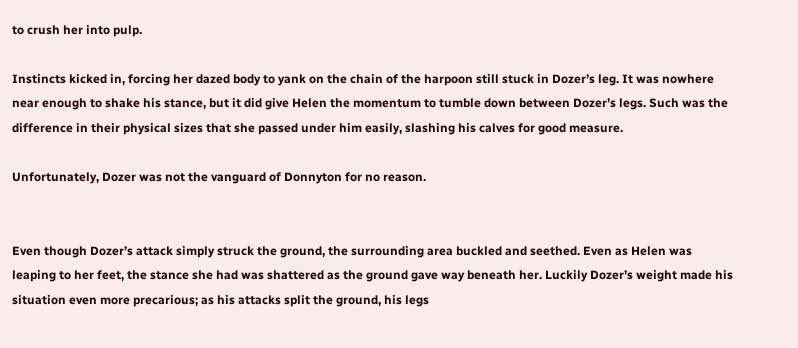to crush her into pulp.

Instincts kicked in, forcing her dazed body to yank on the chain of the harpoon still stuck in Dozer’s leg. It was nowhere near enough to shake his stance, but it did give Helen the momentum to tumble down between Dozer’s legs. Such was the difference in their physical sizes that she passed under him easily, slashing his calves for good measure.

Unfortunately, Dozer was not the vanguard of Donnyton for no reason.


Even though Dozer’s attack simply struck the ground, the surrounding area buckled and seethed. Even as Helen was leaping to her feet, the stance she had was shattered as the ground gave way beneath her. Luckily Dozer’s weight made his situation even more precarious; as his attacks split the ground, his legs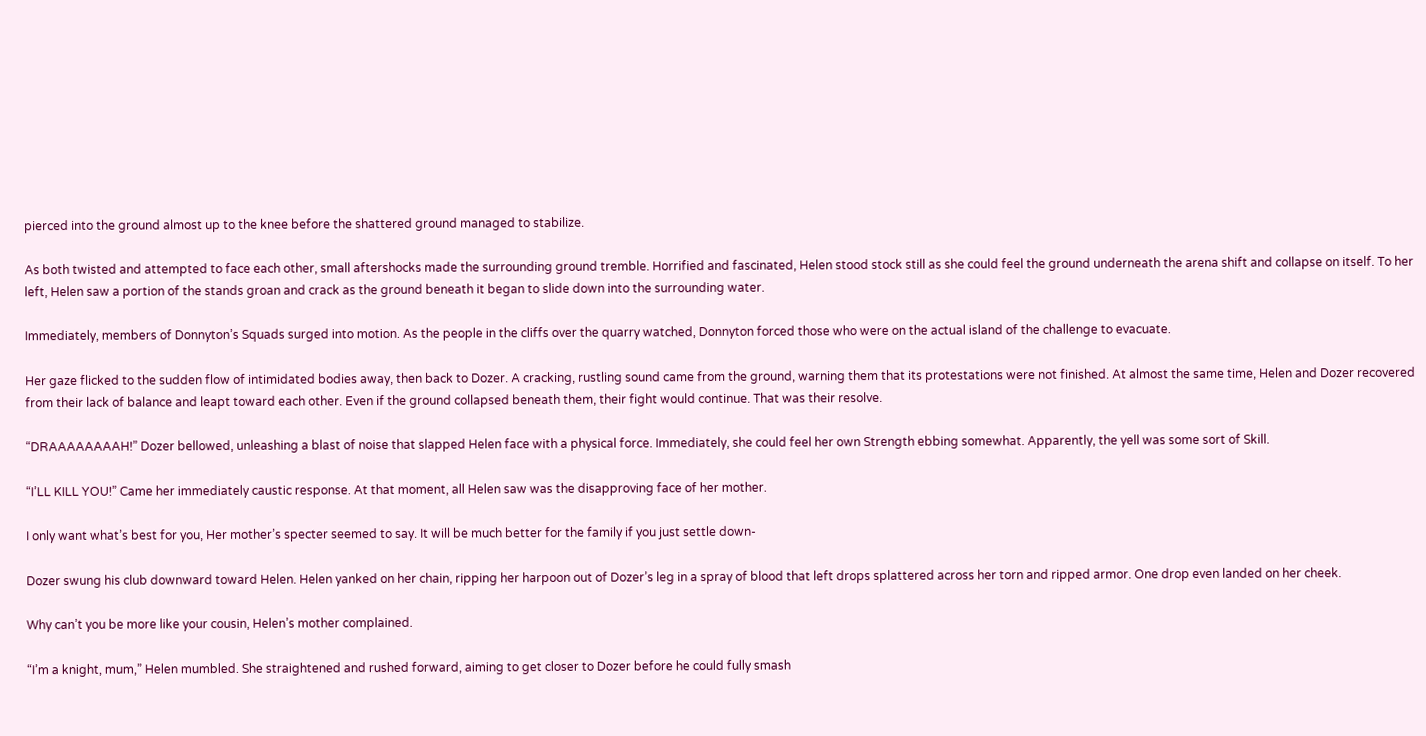pierced into the ground almost up to the knee before the shattered ground managed to stabilize.

As both twisted and attempted to face each other, small aftershocks made the surrounding ground tremble. Horrified and fascinated, Helen stood stock still as she could feel the ground underneath the arena shift and collapse on itself. To her left, Helen saw a portion of the stands groan and crack as the ground beneath it began to slide down into the surrounding water.

Immediately, members of Donnyton’s Squads surged into motion. As the people in the cliffs over the quarry watched, Donnyton forced those who were on the actual island of the challenge to evacuate.

Her gaze flicked to the sudden flow of intimidated bodies away, then back to Dozer. A cracking, rustling sound came from the ground, warning them that its protestations were not finished. At almost the same time, Helen and Dozer recovered from their lack of balance and leapt toward each other. Even if the ground collapsed beneath them, their fight would continue. That was their resolve.

“DRAAAAAAAAH!” Dozer bellowed, unleashing a blast of noise that slapped Helen face with a physical force. Immediately, she could feel her own Strength ebbing somewhat. Apparently, the yell was some sort of Skill.

“I’LL KILL YOU!” Came her immediately caustic response. At that moment, all Helen saw was the disapproving face of her mother.

I only want what’s best for you, Her mother’s specter seemed to say. It will be much better for the family if you just settle down-

Dozer swung his club downward toward Helen. Helen yanked on her chain, ripping her harpoon out of Dozer’s leg in a spray of blood that left drops splattered across her torn and ripped armor. One drop even landed on her cheek.

Why can’t you be more like your cousin, Helen’s mother complained.

“I’m a knight, mum,” Helen mumbled. She straightened and rushed forward, aiming to get closer to Dozer before he could fully smash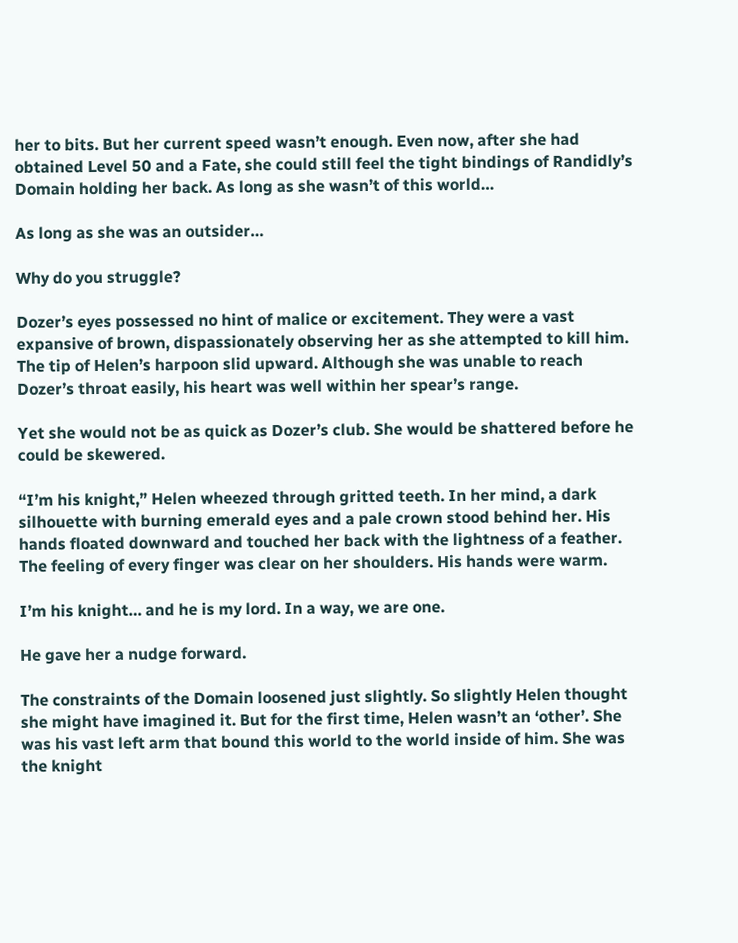her to bits. But her current speed wasn’t enough. Even now, after she had obtained Level 50 and a Fate, she could still feel the tight bindings of Randidly’s Domain holding her back. As long as she wasn’t of this world…

As long as she was an outsider…

Why do you struggle?

Dozer’s eyes possessed no hint of malice or excitement. They were a vast expansive of brown, dispassionately observing her as she attempted to kill him. The tip of Helen’s harpoon slid upward. Although she was unable to reach Dozer’s throat easily, his heart was well within her spear’s range.

Yet she would not be as quick as Dozer’s club. She would be shattered before he could be skewered.

“I’m his knight,” Helen wheezed through gritted teeth. In her mind, a dark silhouette with burning emerald eyes and a pale crown stood behind her. His hands floated downward and touched her back with the lightness of a feather. The feeling of every finger was clear on her shoulders. His hands were warm.

I’m his knight… and he is my lord. In a way, we are one.

He gave her a nudge forward.

The constraints of the Domain loosened just slightly. So slightly Helen thought she might have imagined it. But for the first time, Helen wasn’t an ‘other’. She was his vast left arm that bound this world to the world inside of him. She was the knight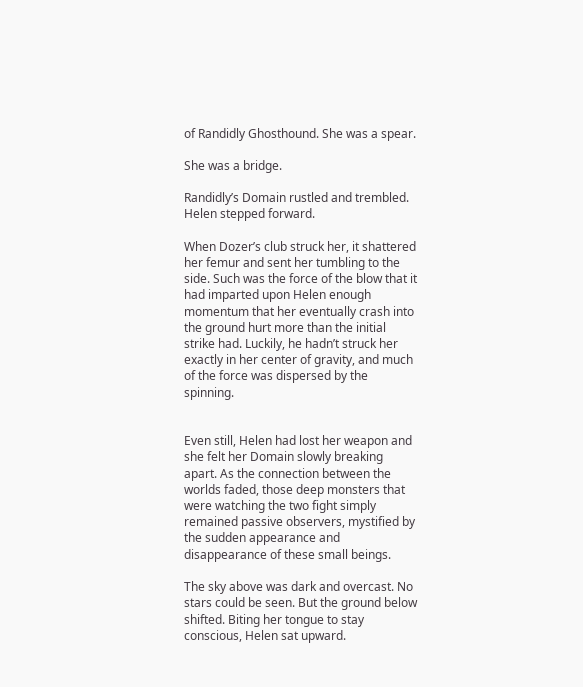of Randidly Ghosthound. She was a spear.

She was a bridge.

Randidly’s Domain rustled and trembled. Helen stepped forward.

When Dozer’s club struck her, it shattered her femur and sent her tumbling to the side. Such was the force of the blow that it had imparted upon Helen enough momentum that her eventually crash into the ground hurt more than the initial strike had. Luckily, he hadn’t struck her exactly in her center of gravity, and much of the force was dispersed by the spinning.


Even still, Helen had lost her weapon and she felt her Domain slowly breaking apart. As the connection between the worlds faded, those deep monsters that were watching the two fight simply remained passive observers, mystified by the sudden appearance and disappearance of these small beings.

The sky above was dark and overcast. No stars could be seen. But the ground below shifted. Biting her tongue to stay conscious, Helen sat upward.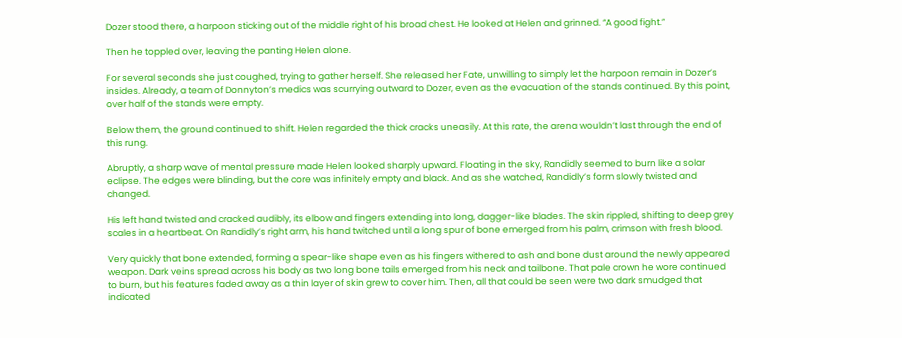Dozer stood there, a harpoon sticking out of the middle right of his broad chest. He looked at Helen and grinned. “A good fight.”

Then he toppled over, leaving the panting Helen alone.

For several seconds she just coughed, trying to gather herself. She released her Fate, unwilling to simply let the harpoon remain in Dozer’s insides. Already, a team of Donnyton’s medics was scurrying outward to Dozer, even as the evacuation of the stands continued. By this point, over half of the stands were empty.

Below them, the ground continued to shift. Helen regarded the thick cracks uneasily. At this rate, the arena wouldn’t last through the end of this rung.

Abruptly, a sharp wave of mental pressure made Helen looked sharply upward. Floating in the sky, Randidly seemed to burn like a solar eclipse. The edges were blinding, but the core was infinitely empty and black. And as she watched, Randidly’s form slowly twisted and changed.

His left hand twisted and cracked audibly, its elbow and fingers extending into long, dagger-like blades. The skin rippled, shifting to deep grey scales in a heartbeat. On Randidly’s right arm, his hand twitched until a long spur of bone emerged from his palm, crimson with fresh blood.

Very quickly that bone extended, forming a spear-like shape even as his fingers withered to ash and bone dust around the newly appeared weapon. Dark veins spread across his body as two long bone tails emerged from his neck and tailbone. That pale crown he wore continued to burn, but his features faded away as a thin layer of skin grew to cover him. Then, all that could be seen were two dark smudged that indicated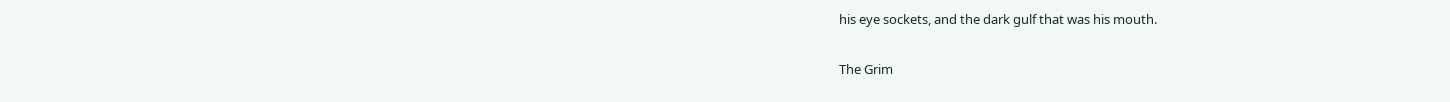his eye sockets, and the dark gulf that was his mouth.

The Grim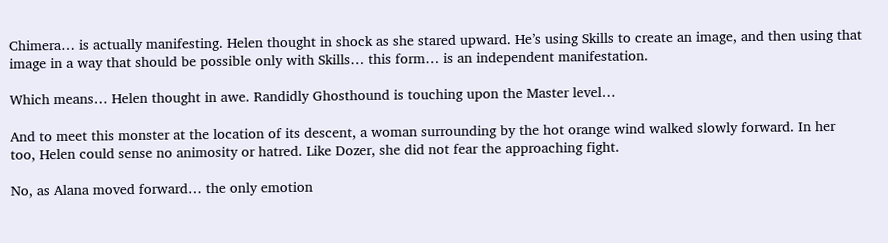Chimera… is actually manifesting. Helen thought in shock as she stared upward. He’s using Skills to create an image, and then using that image in a way that should be possible only with Skills… this form… is an independent manifestation.

Which means… Helen thought in awe. Randidly Ghosthound is touching upon the Master level…

And to meet this monster at the location of its descent, a woman surrounding by the hot orange wind walked slowly forward. In her too, Helen could sense no animosity or hatred. Like Dozer, she did not fear the approaching fight.

No, as Alana moved forward… the only emotion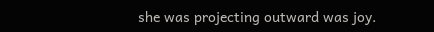she was projecting outward was joy.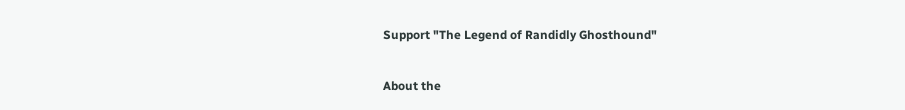Support "The Legend of Randidly Ghosthound"

About the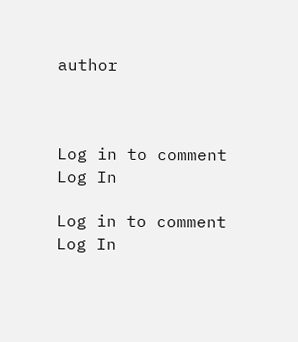author



Log in to comment
Log In

Log in to comment
Log In